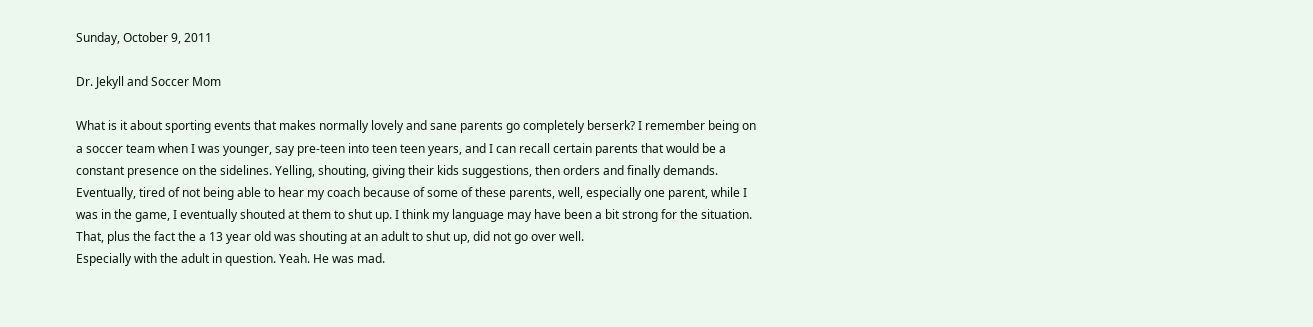Sunday, October 9, 2011

Dr. Jekyll and Soccer Mom

What is it about sporting events that makes normally lovely and sane parents go completely berserk? I remember being on a soccer team when I was younger, say pre-teen into teen teen years, and I can recall certain parents that would be a constant presence on the sidelines. Yelling, shouting, giving their kids suggestions, then orders and finally demands. Eventually, tired of not being able to hear my coach because of some of these parents, well, especially one parent, while I was in the game, I eventually shouted at them to shut up. I think my language may have been a bit strong for the situation. That, plus the fact the a 13 year old was shouting at an adult to shut up, did not go over well.
Especially with the adult in question. Yeah. He was mad.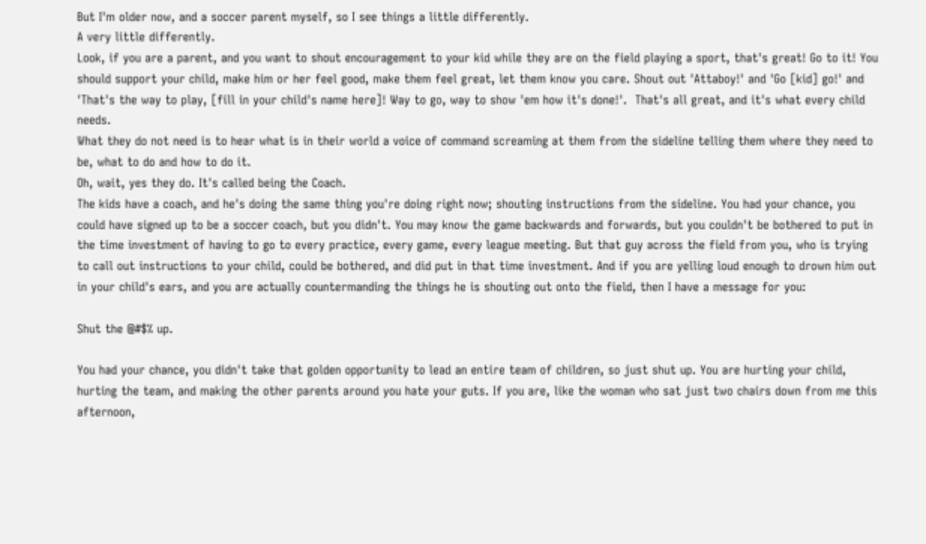But I'm older now, and a soccer parent myself, so I see things a little differently.
A very little differently.
Look, if you are a parent, and you want to shout encouragement to your kid while they are on the field playing a sport, that's great! Go to it! You should support your child, make him or her feel good, make them feel great, let them know you care. Shout out 'Attaboy!' and 'Go [kid] go!' and 'That's the way to play, [fill in your child's name here]! Way to go, way to show 'em how it's done!'.  That's all great, and it's what every child needs.
What they do not need is to hear what is in their world a voice of command screaming at them from the sideline telling them where they need to be, what to do and how to do it.
Oh, wait, yes they do. It's called being the Coach.
The kids have a coach, and he's doing the same thing you're doing right now; shouting instructions from the sideline. You had your chance, you could have signed up to be a soccer coach, but you didn't. You may know the game backwards and forwards, but you couldn't be bothered to put in the time investment of having to go to every practice, every game, every league meeting. But that guy across the field from you, who is trying to call out instructions to your child, could be bothered, and did put in that time investment. And if you are yelling loud enough to drown him out in your child's ears, and you are actually countermanding the things he is shouting out onto the field, then I have a message for you:

Shut the @#$% up.

You had your chance, you didn't take that golden opportunity to lead an entire team of children, so just shut up. You are hurting your child, hurting the team, and making the other parents around you hate your guts. If you are, like the woman who sat just two chairs down from me this afternoon,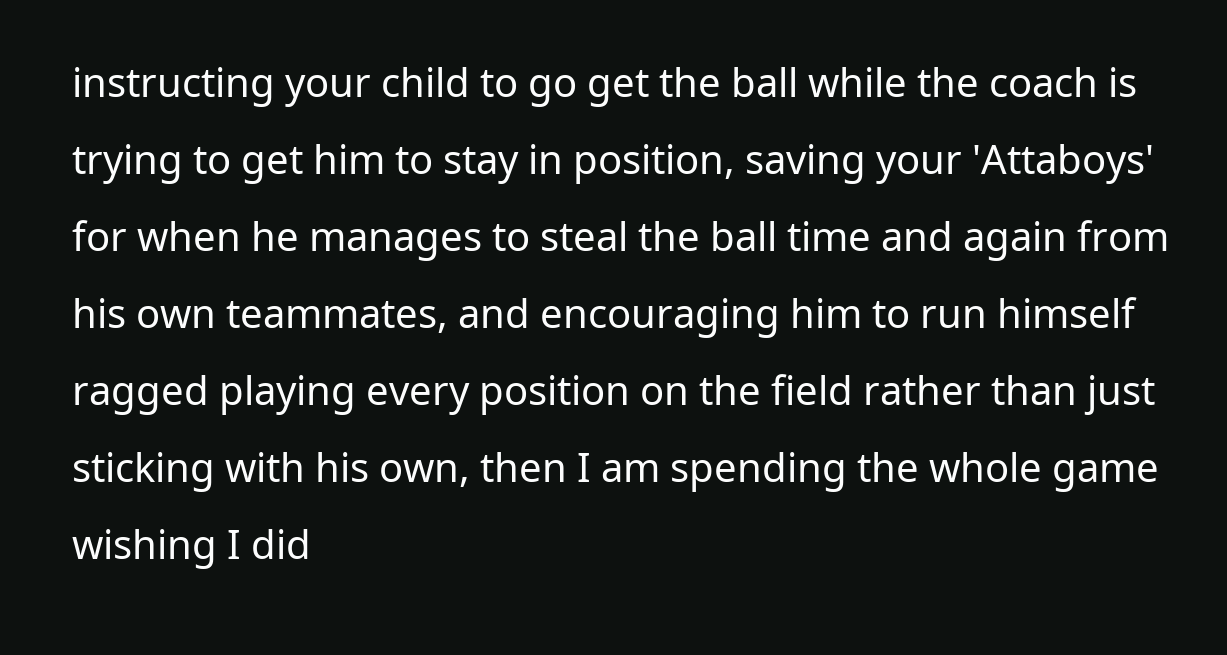instructing your child to go get the ball while the coach is trying to get him to stay in position, saving your 'Attaboys' for when he manages to steal the ball time and again from his own teammates, and encouraging him to run himself ragged playing every position on the field rather than just sticking with his own, then I am spending the whole game wishing I did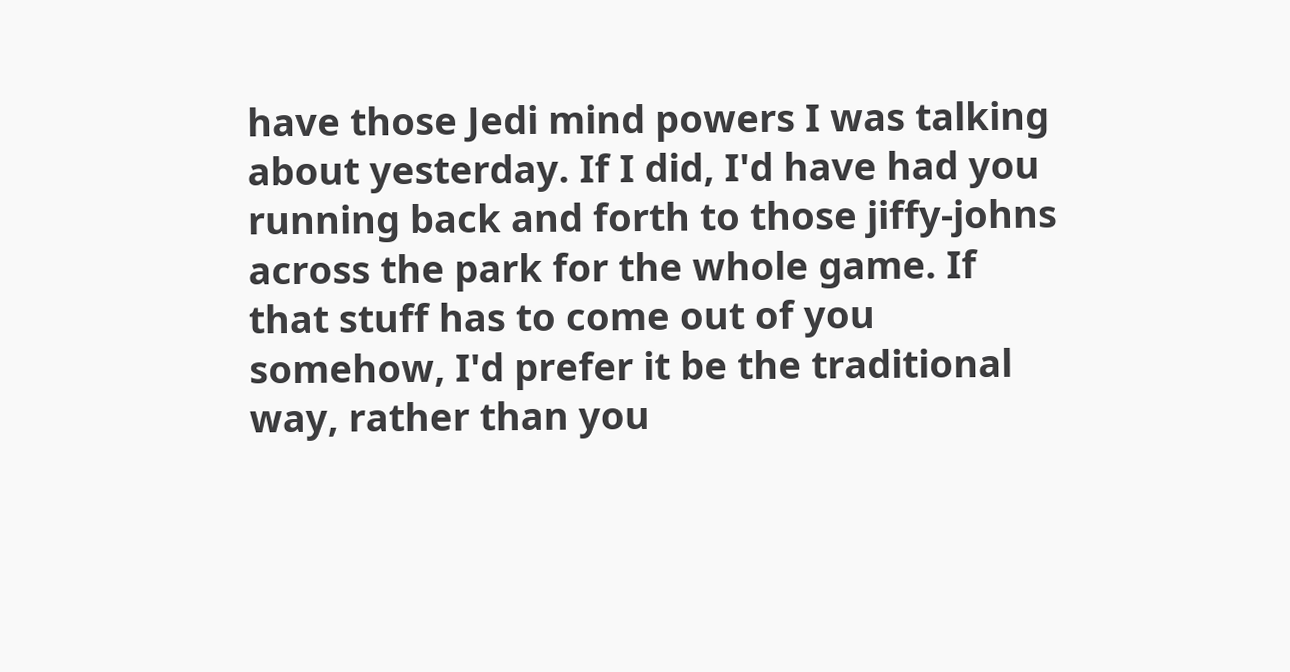have those Jedi mind powers I was talking about yesterday. If I did, I'd have had you running back and forth to those jiffy-johns across the park for the whole game. If that stuff has to come out of you somehow, I'd prefer it be the traditional way, rather than you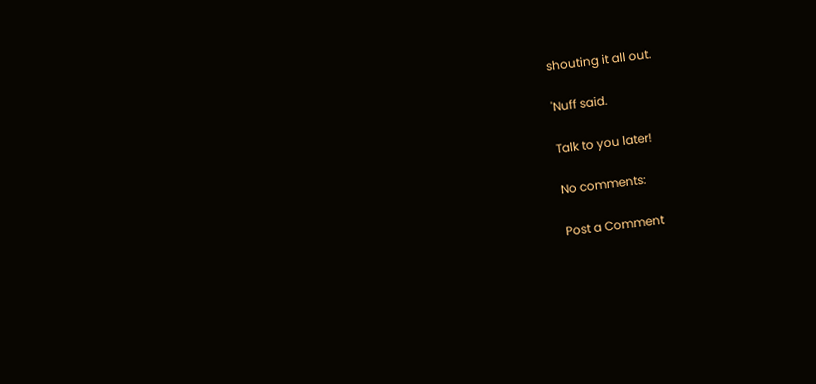shouting it all out.

'Nuff said.

Talk to you later!

No comments:

Post a Comment